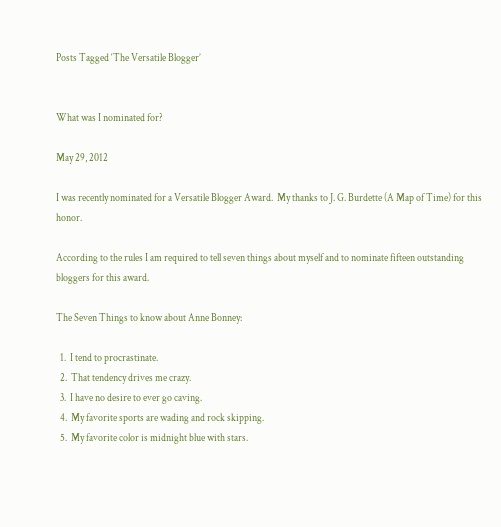Posts Tagged ‘The Versatile Blogger’


What was I nominated for?

May 29, 2012

I was recently nominated for a Versatile Blogger Award.  My thanks to J. G. Burdette (A Map of Time) for this honor.

According to the rules I am required to tell seven things about myself and to nominate fifteen outstanding bloggers for this award.

The Seven Things to know about Anne Bonney:

  1.  I tend to procrastinate.
  2.  That tendency drives me crazy.
  3.  I have no desire to ever go caving.
  4.  My favorite sports are wading and rock skipping.
  5.  My favorite color is midnight blue with stars.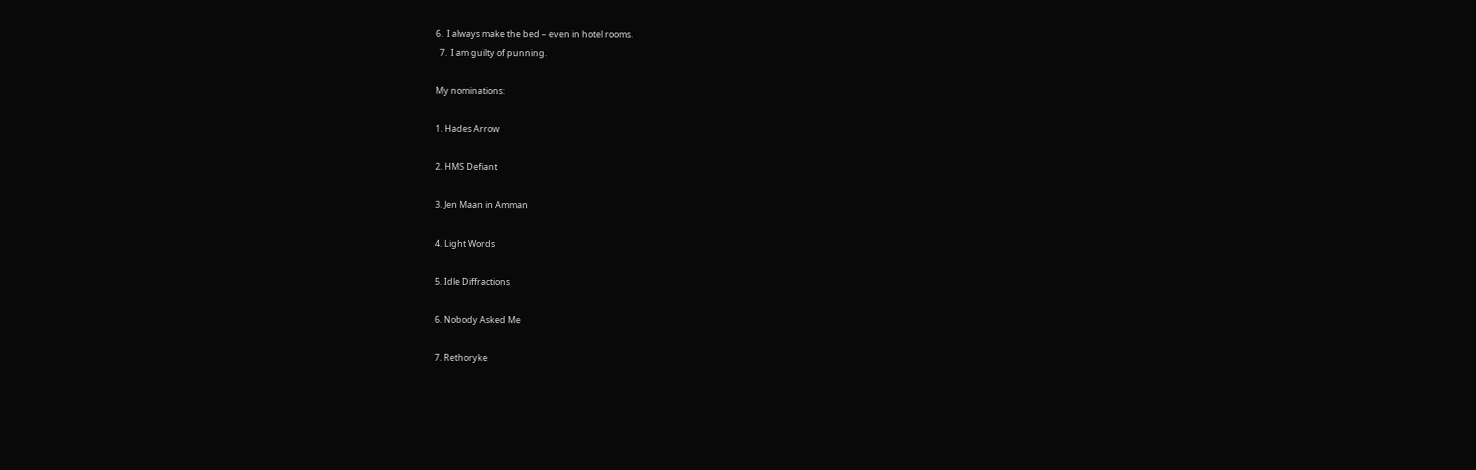6.  I always make the bed – even in hotel rooms.
  7.  I am guilty of punning.

My nominations:

1. Hades Arrow

2. HMS Defiant

3. Jen Maan in Amman

4. Light Words

5. Idle Diffractions

6. Nobody Asked Me

7. Rethoryke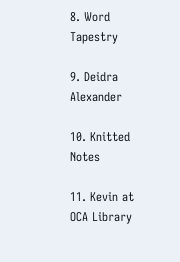8. Word Tapestry

9. Deidra Alexander

10. Knitted Notes

11. Kevin at OCA Library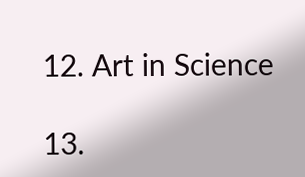12. Art in Science

13.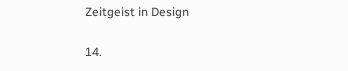Zeitgeist in Design

14.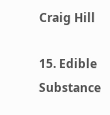Craig Hill

15. Edible Substance